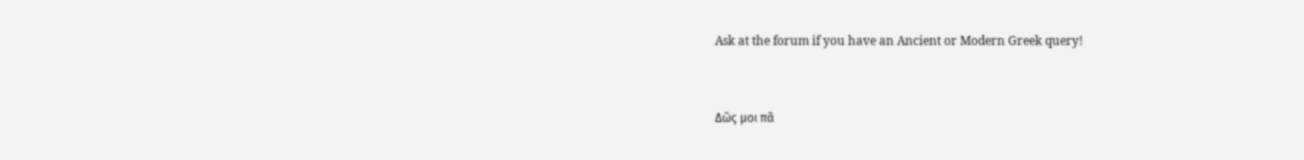Ask at the forum if you have an Ancient or Modern Greek query!


Δῶς μοι πᾶ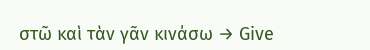στῶ καὶ τὰν γᾶν κινάσω → Give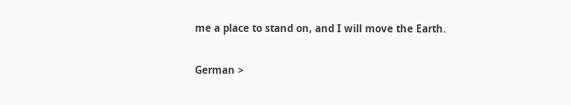me a place to stand on, and I will move the Earth.

German >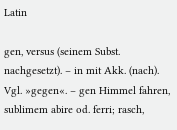Latin

gen, versus (seinem Subst. nachgesetzt). – in mit Akk. (nach). Vgl. »gegen«. – gen Himmel fahren, sublimem abire od. ferri; rasch,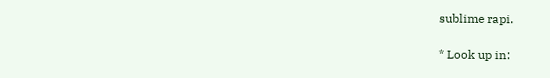sublime rapi.

* Look up in: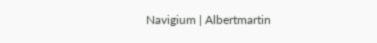Navigium | Albertmartin